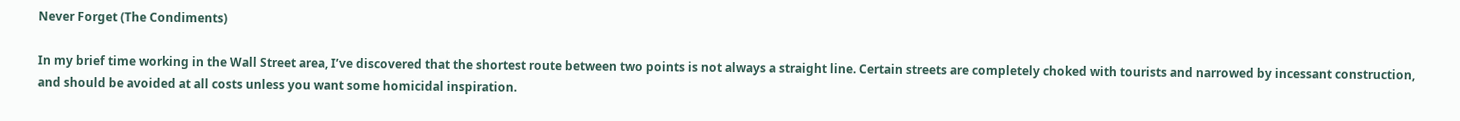Never Forget (The Condiments)

In my brief time working in the Wall Street area, I’ve discovered that the shortest route between two points is not always a straight line. Certain streets are completely choked with tourists and narrowed by incessant construction, and should be avoided at all costs unless you want some homicidal inspiration.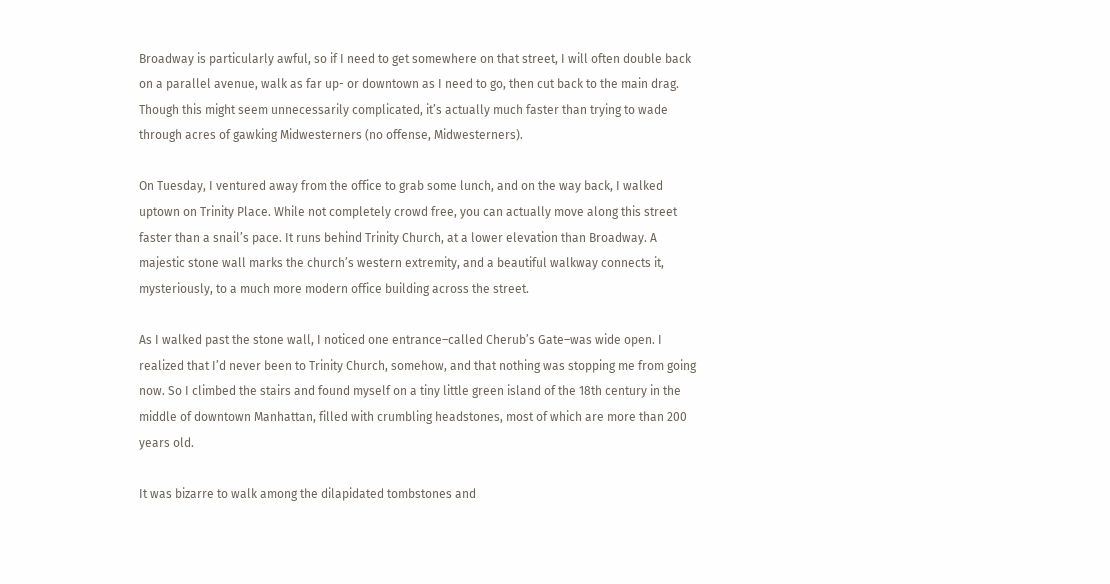Broadway is particularly awful, so if I need to get somewhere on that street, I will often double back on a parallel avenue, walk as far up- or downtown as I need to go, then cut back to the main drag. Though this might seem unnecessarily complicated, it’s actually much faster than trying to wade through acres of gawking Midwesterners (no offense, Midwesterners).

On Tuesday, I ventured away from the office to grab some lunch, and on the way back, I walked uptown on Trinity Place. While not completely crowd free, you can actually move along this street faster than a snail’s pace. It runs behind Trinity Church, at a lower elevation than Broadway. A majestic stone wall marks the church’s western extremity, and a beautiful walkway connects it, mysteriously, to a much more modern office building across the street.

As I walked past the stone wall, I noticed one entrance–called Cherub’s Gate–was wide open. I realized that I’d never been to Trinity Church, somehow, and that nothing was stopping me from going now. So I climbed the stairs and found myself on a tiny little green island of the 18th century in the middle of downtown Manhattan, filled with crumbling headstones, most of which are more than 200 years old.

It was bizarre to walk among the dilapidated tombstones and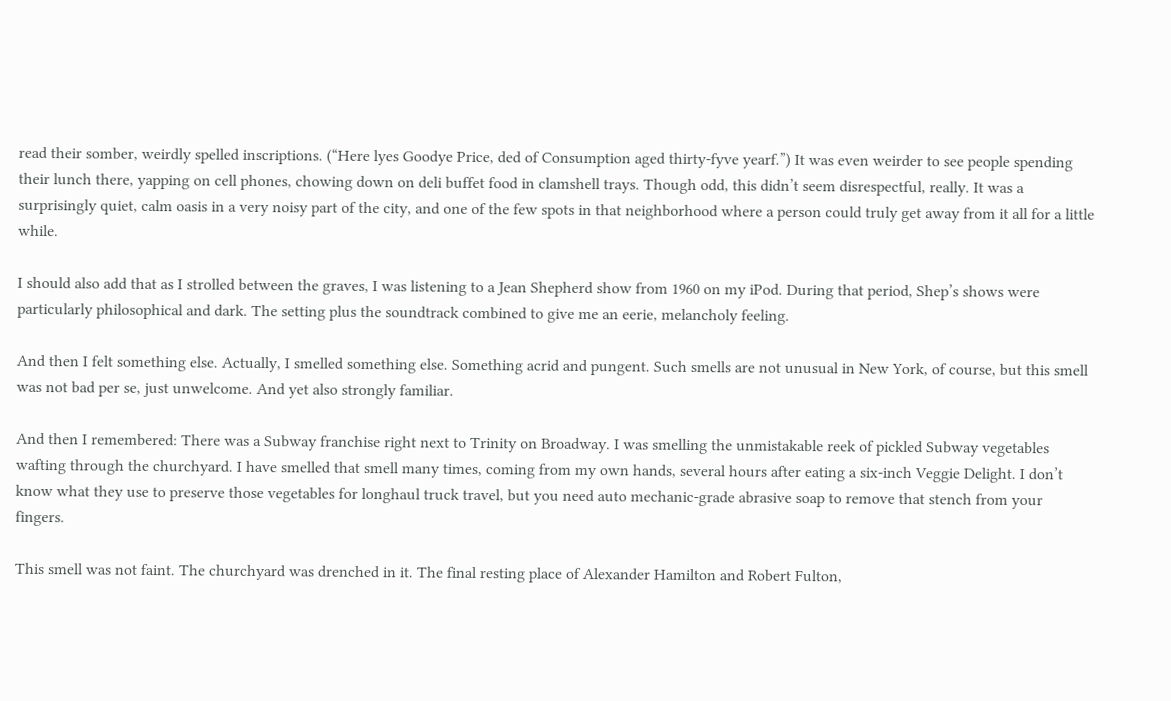read their somber, weirdly spelled inscriptions. (“Here lyes Goodye Price, ded of Consumption aged thirty-fyve yearf.”) It was even weirder to see people spending their lunch there, yapping on cell phones, chowing down on deli buffet food in clamshell trays. Though odd, this didn’t seem disrespectful, really. It was a surprisingly quiet, calm oasis in a very noisy part of the city, and one of the few spots in that neighborhood where a person could truly get away from it all for a little while.

I should also add that as I strolled between the graves, I was listening to a Jean Shepherd show from 1960 on my iPod. During that period, Shep’s shows were particularly philosophical and dark. The setting plus the soundtrack combined to give me an eerie, melancholy feeling.

And then I felt something else. Actually, I smelled something else. Something acrid and pungent. Such smells are not unusual in New York, of course, but this smell was not bad per se, just unwelcome. And yet also strongly familiar.

And then I remembered: There was a Subway franchise right next to Trinity on Broadway. I was smelling the unmistakable reek of pickled Subway vegetables wafting through the churchyard. I have smelled that smell many times, coming from my own hands, several hours after eating a six-inch Veggie Delight. I don’t know what they use to preserve those vegetables for longhaul truck travel, but you need auto mechanic-grade abrasive soap to remove that stench from your fingers.

This smell was not faint. The churchyard was drenched in it. The final resting place of Alexander Hamilton and Robert Fulton,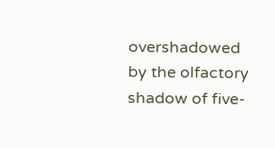overshadowed by the olfactory shadow of five-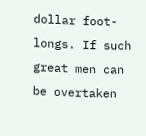dollar foot-longs. If such great men can be overtaken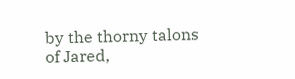by the thorny talons of Jared,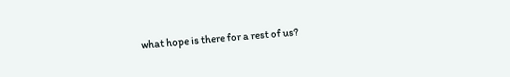what hope is there for a rest of us?